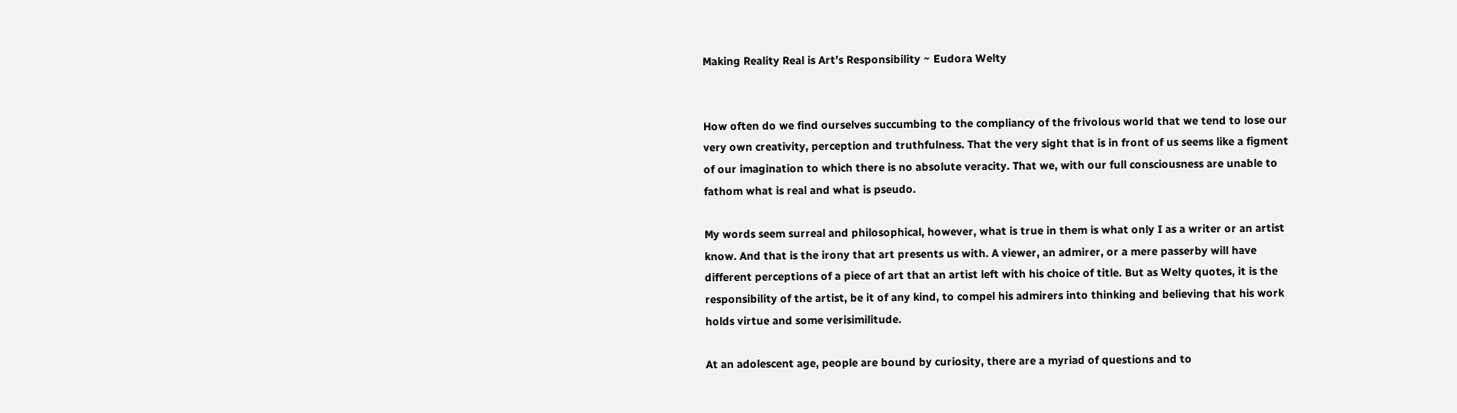Making Reality Real is Art’s Responsibility ~ Eudora Welty


How often do we find ourselves succumbing to the compliancy of the frivolous world that we tend to lose our very own creativity, perception and truthfulness. That the very sight that is in front of us seems like a figment of our imagination to which there is no absolute veracity. That we, with our full consciousness are unable to fathom what is real and what is pseudo.

My words seem surreal and philosophical, however, what is true in them is what only I as a writer or an artist know. And that is the irony that art presents us with. A viewer, an admirer, or a mere passerby will have different perceptions of a piece of art that an artist left with his choice of title. But as Welty quotes, it is the responsibility of the artist, be it of any kind, to compel his admirers into thinking and believing that his work holds virtue and some verisimilitude.

At an adolescent age, people are bound by curiosity, there are a myriad of questions and to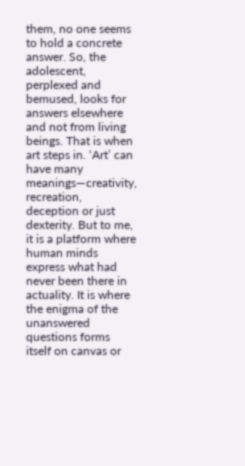them, no one seems to hold a concrete answer. So, the adolescent, perplexed and bemused, looks for answers elsewhere and not from living beings. That is when art steps in. ‘Art’ can have many meanings—creativity, recreation, deception or just dexterity. But to me, it is a platform where human minds express what had never been there in actuality. It is where the enigma of the unanswered questions forms itself on canvas or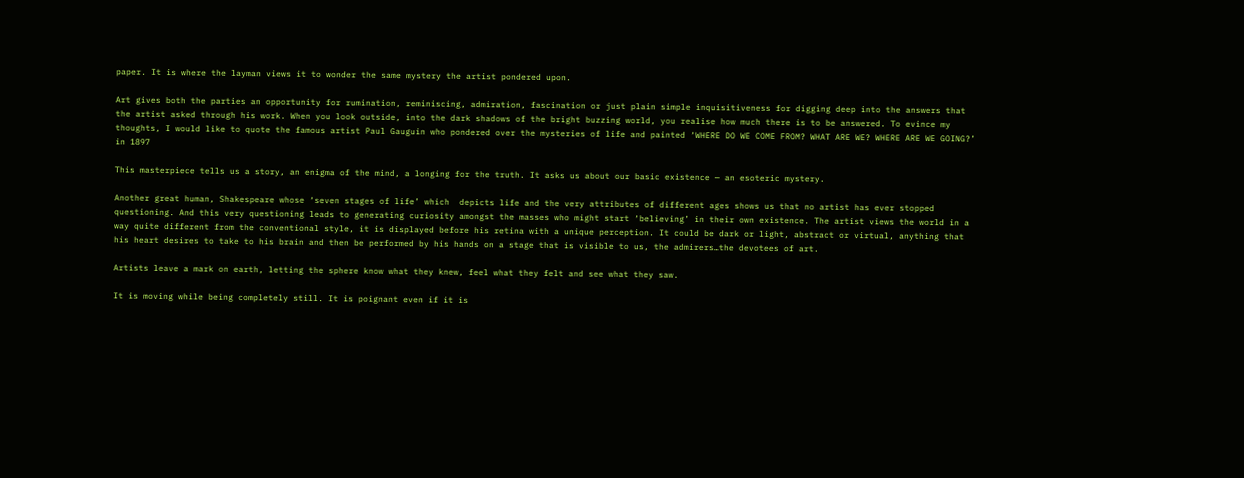paper. It is where the layman views it to wonder the same mystery the artist pondered upon.

Art gives both the parties an opportunity for rumination, reminiscing, admiration, fascination or just plain simple inquisitiveness for digging deep into the answers that the artist asked through his work. When you look outside, into the dark shadows of the bright buzzing world, you realise how much there is to be answered. To evince my thoughts, I would like to quote the famous artist Paul Gauguin who pondered over the mysteries of life and painted ‘WHERE DO WE COME FROM? WHAT ARE WE? WHERE ARE WE GOING?’ in 1897

This masterpiece tells us a story, an enigma of the mind, a longing for the truth. It asks us about our basic existence — an esoteric mystery.

Another great human, Shakespeare whose ‘seven stages of life’ which  depicts life and the very attributes of different ages shows us that no artist has ever stopped questioning. And this very questioning leads to generating curiosity amongst the masses who might start ‘believing’ in their own existence. The artist views the world in a way quite different from the conventional style, it is displayed before his retina with a unique perception. It could be dark or light, abstract or virtual, anything that his heart desires to take to his brain and then be performed by his hands on a stage that is visible to us, the admirers…the devotees of art.

Artists leave a mark on earth, letting the sphere know what they knew, feel what they felt and see what they saw.

It is moving while being completely still. It is poignant even if it is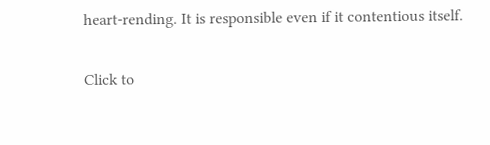heart-rending. It is responsible even if it contentious itself.

Click to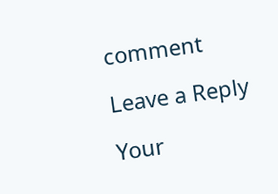comment

Leave a Reply

Your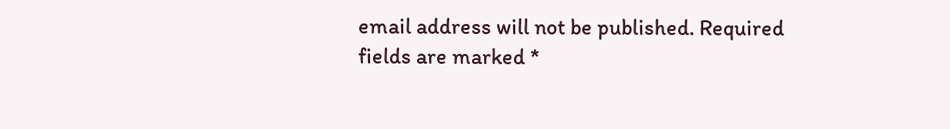email address will not be published. Required fields are marked *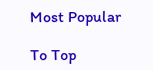Most Popular

To Top